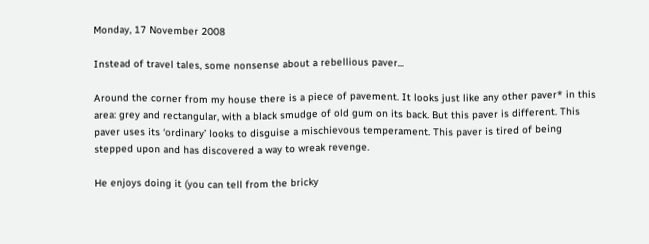Monday, 17 November 2008

Instead of travel tales, some nonsense about a rebellious paver...

Around the corner from my house there is a piece of pavement. It looks just like any other paver* in this area: grey and rectangular, with a black smudge of old gum on its back. But this paver is different. This paver uses its ‘ordinary’ looks to disguise a mischievous temperament. This paver is tired of being stepped upon and has discovered a way to wreak revenge.

He enjoys doing it (you can tell from the bricky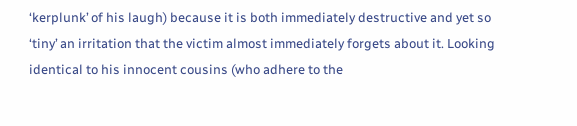‘kerplunk’ of his laugh) because it is both immediately destructive and yet so ‘tiny’ an irritation that the victim almost immediately forgets about it. Looking identical to his innocent cousins (who adhere to the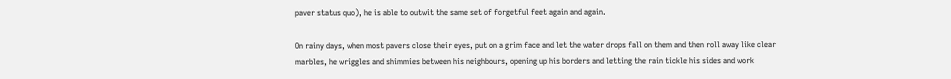paver status quo), he is able to outwit the same set of forgetful feet again and again.

On rainy days, when most pavers close their eyes, put on a grim face and let the water drops fall on them and then roll away like clear marbles, he wriggles and shimmies between his neighbours, opening up his borders and letting the rain tickle his sides and work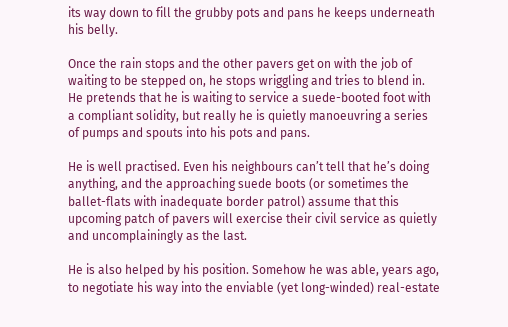its way down to fill the grubby pots and pans he keeps underneath his belly.

Once the rain stops and the other pavers get on with the job of waiting to be stepped on, he stops wriggling and tries to blend in. He pretends that he is waiting to service a suede-booted foot with a compliant solidity, but really he is quietly manoeuvring a series of pumps and spouts into his pots and pans.

He is well practised. Even his neighbours can’t tell that he’s doing anything, and the approaching suede boots (or sometimes the ballet-flats with inadequate border patrol) assume that this upcoming patch of pavers will exercise their civil service as quietly and uncomplainingly as the last.

He is also helped by his position. Somehow he was able, years ago, to negotiate his way into the enviable (yet long-winded) real-estate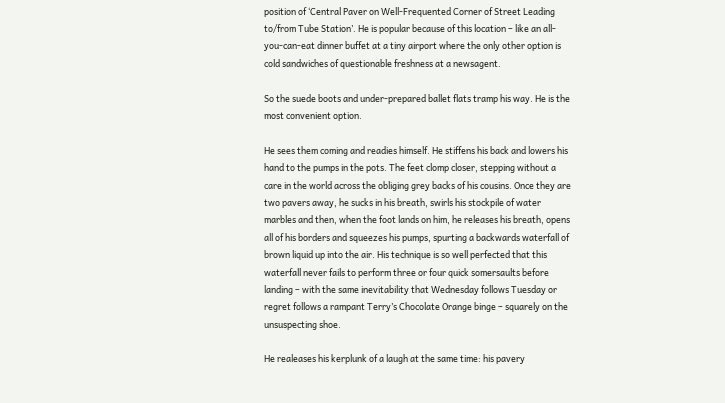position of ‘Central Paver on Well-Frequented Corner of Street Leading to/from Tube Station’. He is popular because of this location – like an all-you-can-eat dinner buffet at a tiny airport where the only other option is cold sandwiches of questionable freshness at a newsagent.

So the suede boots and under-prepared ballet flats tramp his way. He is the most convenient option.

He sees them coming and readies himself. He stiffens his back and lowers his hand to the pumps in the pots. The feet clomp closer, stepping without a care in the world across the obliging grey backs of his cousins. Once they are two pavers away, he sucks in his breath, swirls his stockpile of water marbles and then, when the foot lands on him, he releases his breath, opens all of his borders and squeezes his pumps, spurting a backwards waterfall of brown liquid up into the air. His technique is so well perfected that this waterfall never fails to perform three or four quick somersaults before landing – with the same inevitability that Wednesday follows Tuesday or regret follows a rampant Terry’s Chocolate Orange binge – squarely on the unsuspecting shoe.

He realeases his kerplunk of a laugh at the same time: his pavery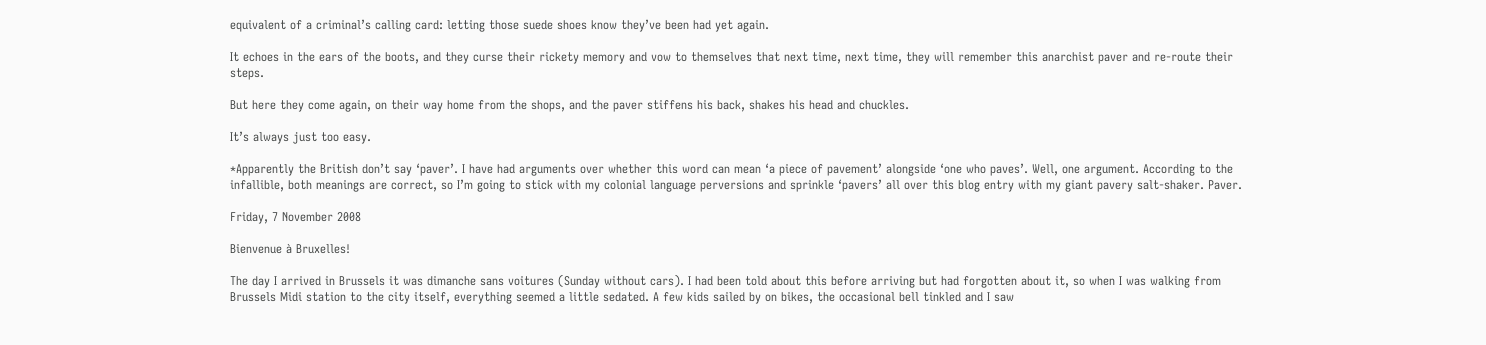equivalent of a criminal’s calling card: letting those suede shoes know they’ve been had yet again.

It echoes in the ears of the boots, and they curse their rickety memory and vow to themselves that next time, next time, they will remember this anarchist paver and re-route their steps.

But here they come again, on their way home from the shops, and the paver stiffens his back, shakes his head and chuckles.

It’s always just too easy.

*Apparently the British don’t say ‘paver’. I have had arguments over whether this word can mean ‘a piece of pavement’ alongside ‘one who paves’. Well, one argument. According to the infallible, both meanings are correct, so I’m going to stick with my colonial language perversions and sprinkle ‘pavers’ all over this blog entry with my giant pavery salt-shaker. Paver.

Friday, 7 November 2008

Bienvenue à Bruxelles!

The day I arrived in Brussels it was dimanche sans voitures (Sunday without cars). I had been told about this before arriving but had forgotten about it, so when I was walking from Brussels Midi station to the city itself, everything seemed a little sedated. A few kids sailed by on bikes, the occasional bell tinkled and I saw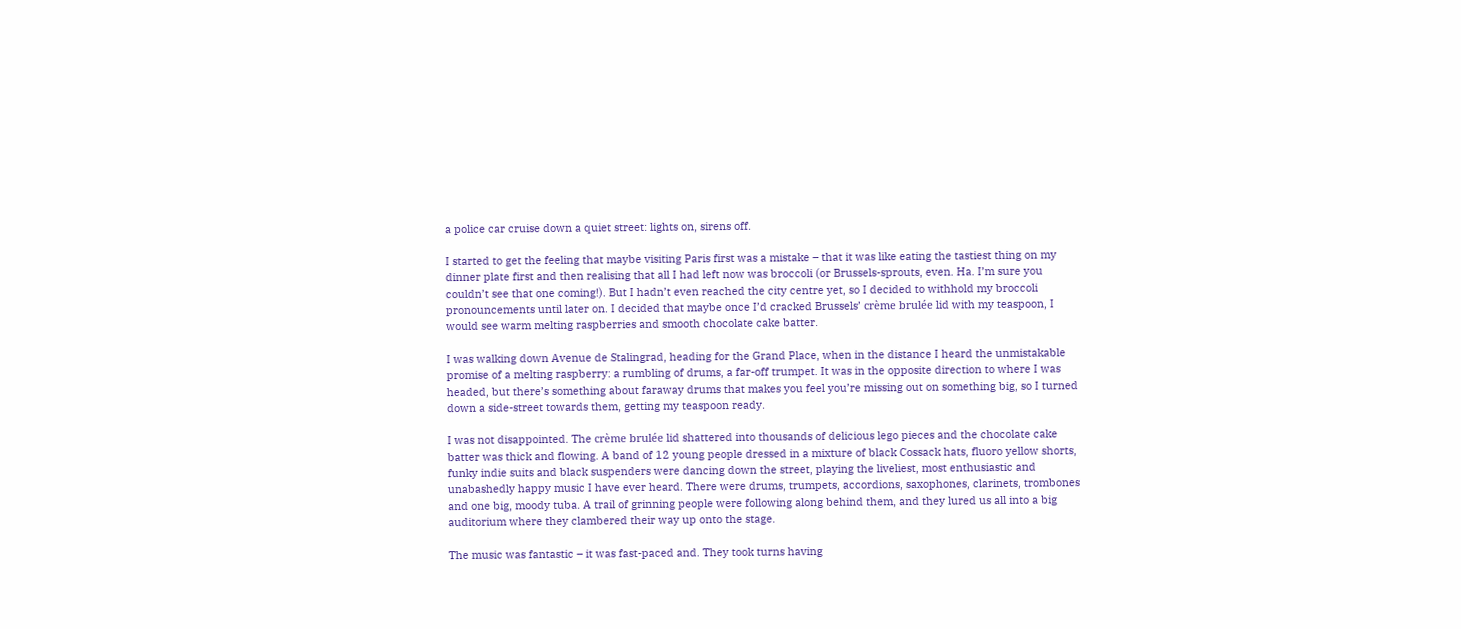a police car cruise down a quiet street: lights on, sirens off.

I started to get the feeling that maybe visiting Paris first was a mistake – that it was like eating the tastiest thing on my dinner plate first and then realising that all I had left now was broccoli (or Brussels-sprouts, even. Ha. I’m sure you couldn’t see that one coming!). But I hadn’t even reached the city centre yet, so I decided to withhold my broccoli pronouncements until later on. I decided that maybe once I’d cracked Brussels’ crème brulée lid with my teaspoon, I would see warm melting raspberries and smooth chocolate cake batter.

I was walking down Avenue de Stalingrad, heading for the Grand Place, when in the distance I heard the unmistakable promise of a melting raspberry: a rumbling of drums, a far-off trumpet. It was in the opposite direction to where I was headed, but there’s something about faraway drums that makes you feel you’re missing out on something big, so I turned down a side-street towards them, getting my teaspoon ready.

I was not disappointed. The crème brulée lid shattered into thousands of delicious lego pieces and the chocolate cake batter was thick and flowing. A band of 12 young people dressed in a mixture of black Cossack hats, fluoro yellow shorts, funky indie suits and black suspenders were dancing down the street, playing the liveliest, most enthusiastic and unabashedly happy music I have ever heard. There were drums, trumpets, accordions, saxophones, clarinets, trombones and one big, moody tuba. A trail of grinning people were following along behind them, and they lured us all into a big auditorium where they clambered their way up onto the stage.

The music was fantastic – it was fast-paced and. They took turns having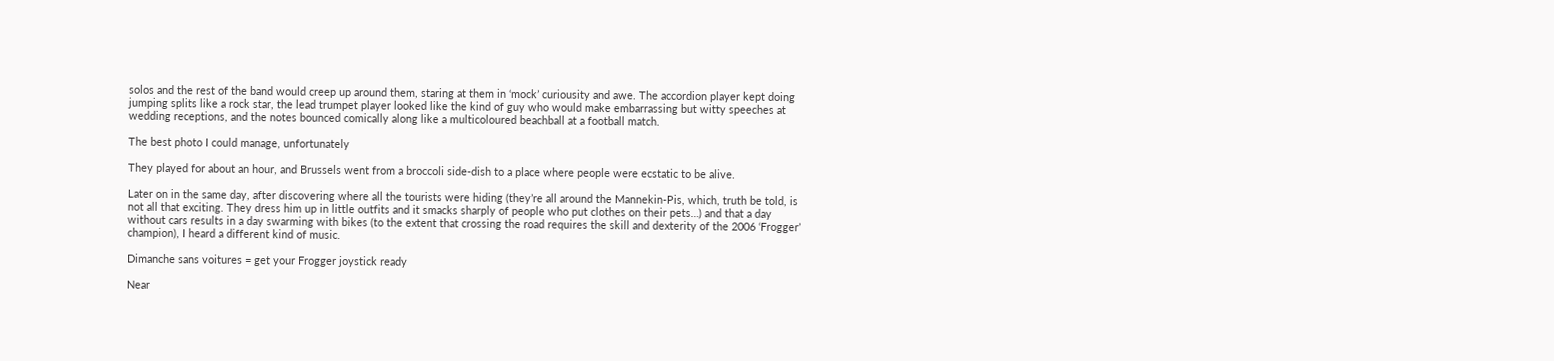solos and the rest of the band would creep up around them, staring at them in ‘mock’ curiousity and awe. The accordion player kept doing jumping splits like a rock star, the lead trumpet player looked like the kind of guy who would make embarrassing but witty speeches at wedding receptions, and the notes bounced comically along like a multicoloured beachball at a football match.

The best photo I could manage, unfortunately

They played for about an hour, and Brussels went from a broccoli side-dish to a place where people were ecstatic to be alive.

Later on in the same day, after discovering where all the tourists were hiding (they’re all around the Mannekin-Pis, which, truth be told, is not all that exciting. They dress him up in little outfits and it smacks sharply of people who put clothes on their pets…) and that a day without cars results in a day swarming with bikes (to the extent that crossing the road requires the skill and dexterity of the 2006 ‘Frogger’ champion), I heard a different kind of music.

Dimanche sans voitures = get your Frogger joystick ready

Near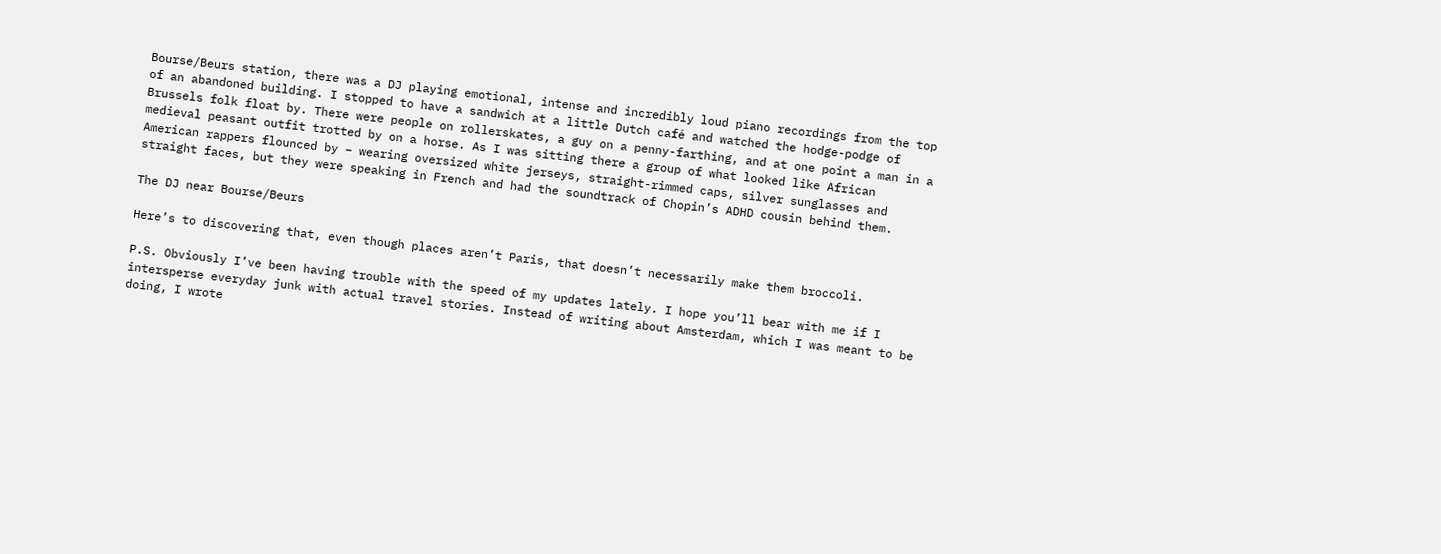Bourse/Beurs station, there was a DJ playing emotional, intense and incredibly loud piano recordings from the top of an abandoned building. I stopped to have a sandwich at a little Dutch café and watched the hodge-podge of Brussels folk float by. There were people on rollerskates, a guy on a penny-farthing, and at one point a man in a medieval peasant outfit trotted by on a horse. As I was sitting there a group of what looked like African American rappers flounced by – wearing oversized white jerseys, straight-rimmed caps, silver sunglasses and straight faces, but they were speaking in French and had the soundtrack of Chopin’s ADHD cousin behind them.

The DJ near Bourse/Beurs

Here’s to discovering that, even though places aren’t Paris, that doesn’t necessarily make them broccoli.

P.S. Obviously I’ve been having trouble with the speed of my updates lately. I hope you’ll bear with me if I intersperse everyday junk with actual travel stories. Instead of writing about Amsterdam, which I was meant to be doing, I wrote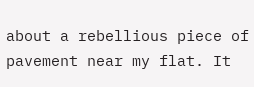about a rebellious piece of pavement near my flat. It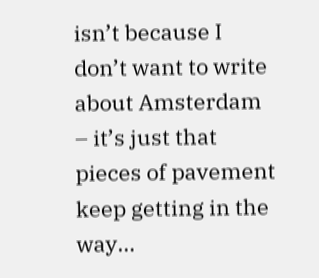isn’t because I don’t want to write about Amsterdam – it’s just that pieces of pavement keep getting in the way…